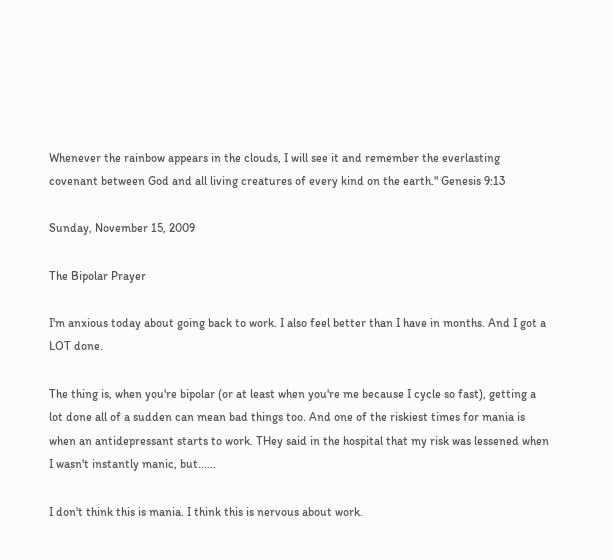Whenever the rainbow appears in the clouds, I will see it and remember the everlasting covenant between God and all living creatures of every kind on the earth." Genesis 9:13

Sunday, November 15, 2009

The Bipolar Prayer

I'm anxious today about going back to work. I also feel better than I have in months. And I got a LOT done.

The thing is, when you're bipolar (or at least when you're me because I cycle so fast), getting a lot done all of a sudden can mean bad things too. And one of the riskiest times for mania is when an antidepressant starts to work. THey said in the hospital that my risk was lessened when I wasn't instantly manic, but......

I don't think this is mania. I think this is nervous about work.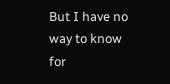But I have no way to know for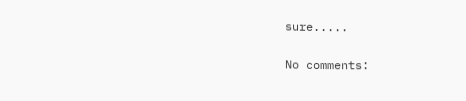sure.....

No comments: